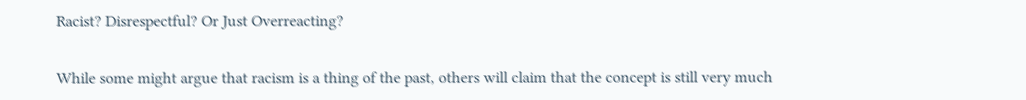Racist? Disrespectful? Or Just Overreacting?


While some might argue that racism is a thing of the past, others will claim that the concept is still very much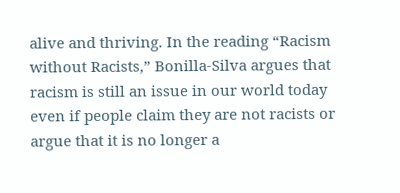alive and thriving. In the reading “Racism without Racists,” Bonilla-Silva argues that racism is still an issue in our world today even if people claim they are not racists or argue that it is no longer a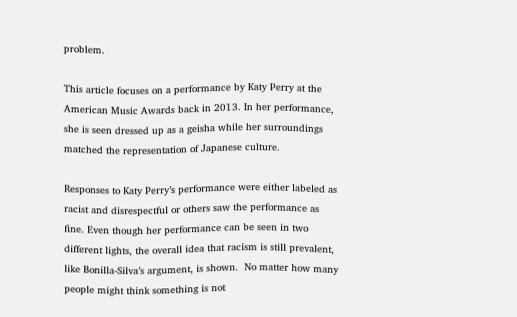problem.

This article focuses on a performance by Katy Perry at the American Music Awards back in 2013. In her performance, she is seen dressed up as a geisha while her surroundings matched the representation of Japanese culture.

Responses to Katy Perry’s performance were either labeled as racist and disrespectful or others saw the performance as fine. Even though her performance can be seen in two different lights, the overall idea that racism is still prevalent, like Bonilla-Silva’s argument, is shown.  No matter how many people might think something is not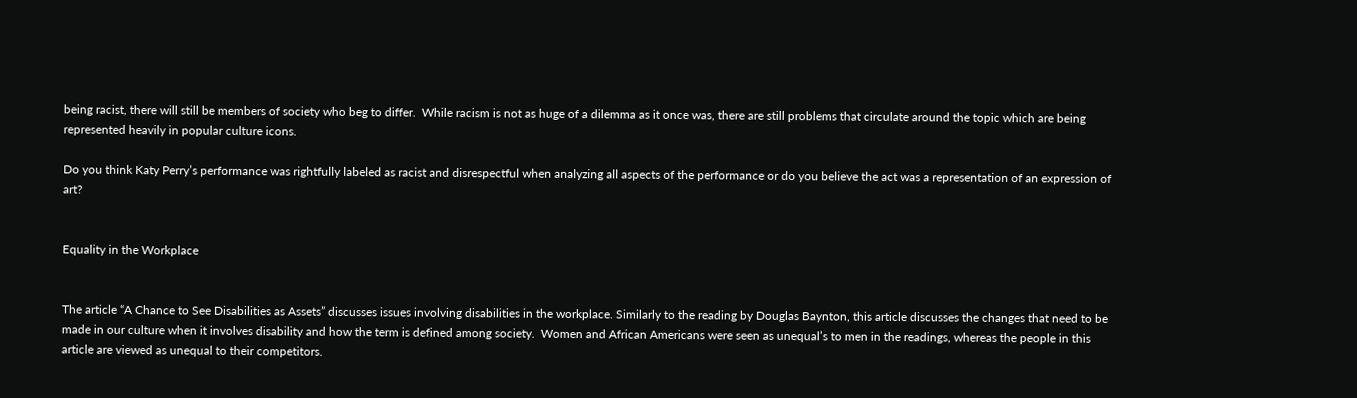being racist, there will still be members of society who beg to differ.  While racism is not as huge of a dilemma as it once was, there are still problems that circulate around the topic which are being represented heavily in popular culture icons.

Do you think Katy Perry’s performance was rightfully labeled as racist and disrespectful when analyzing all aspects of the performance or do you believe the act was a representation of an expression of art?


Equality in the Workplace


The article “A Chance to See Disabilities as Assets” discusses issues involving disabilities in the workplace. Similarly to the reading by Douglas Baynton, this article discusses the changes that need to be made in our culture when it involves disability and how the term is defined among society.  Women and African Americans were seen as unequal’s to men in the readings, whereas the people in this article are viewed as unequal to their competitors.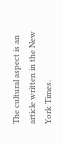The cultural aspect is an article written in the New York Times.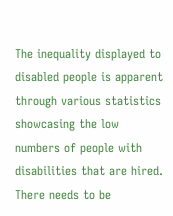The inequality displayed to disabled people is apparent through various statistics showcasing the low numbers of people with disabilities that are hired. There needs to be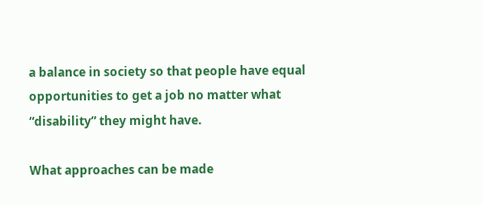a balance in society so that people have equal opportunities to get a job no matter what “disability” they might have.

What approaches can be made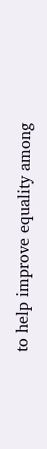to help improve equality among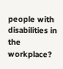people with disabilities in the workplace?